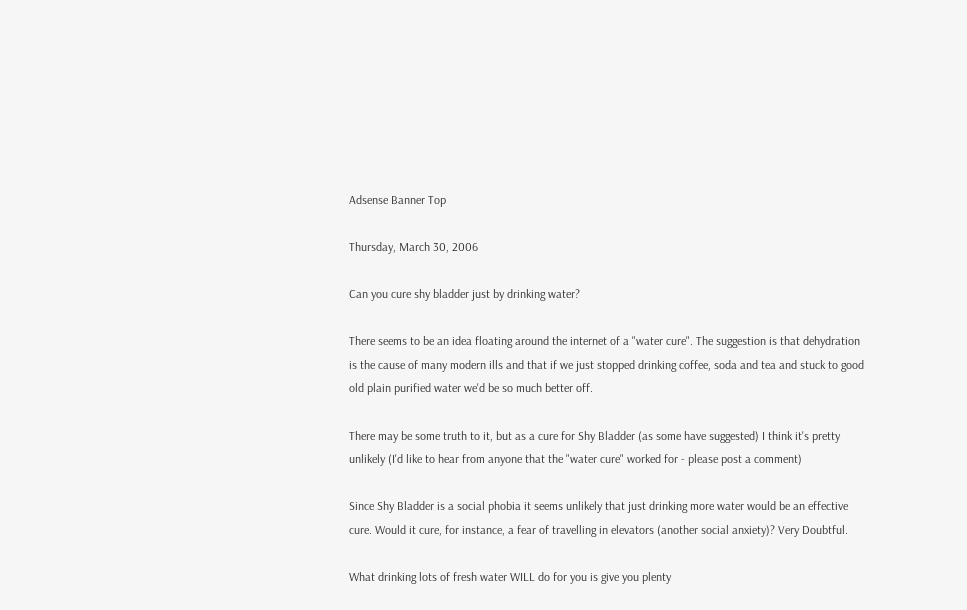Adsense Banner Top

Thursday, March 30, 2006

Can you cure shy bladder just by drinking water?

There seems to be an idea floating around the internet of a "water cure". The suggestion is that dehydration is the cause of many modern ills and that if we just stopped drinking coffee, soda and tea and stuck to good old plain purified water we'd be so much better off.

There may be some truth to it, but as a cure for Shy Bladder (as some have suggested) I think it's pretty unlikely (I'd like to hear from anyone that the "water cure" worked for - please post a comment)

Since Shy Bladder is a social phobia it seems unlikely that just drinking more water would be an effective cure. Would it cure, for instance, a fear of travelling in elevators (another social anxiety)? Very Doubtful.

What drinking lots of fresh water WILL do for you is give you plenty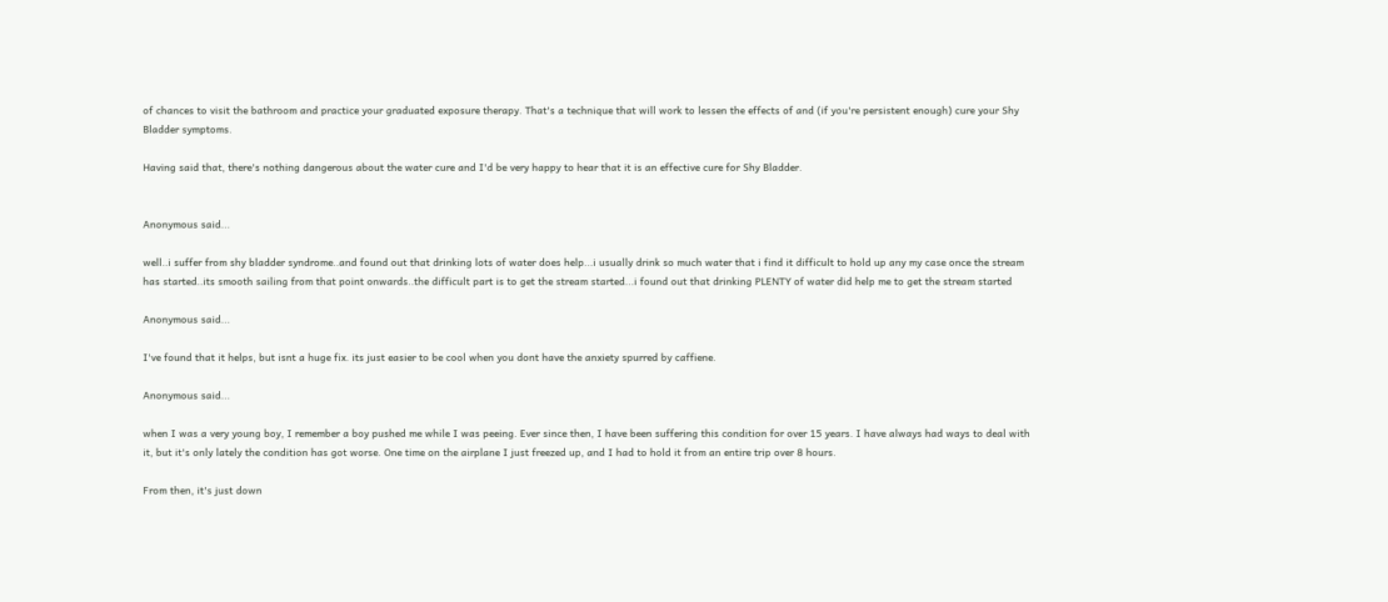of chances to visit the bathroom and practice your graduated exposure therapy. That's a technique that will work to lessen the effects of and (if you're persistent enough) cure your Shy Bladder symptoms.

Having said that, there's nothing dangerous about the water cure and I'd be very happy to hear that it is an effective cure for Shy Bladder.


Anonymous said...

well..i suffer from shy bladder syndrome..and found out that drinking lots of water does help...i usually drink so much water that i find it difficult to hold up any my case once the stream has started..its smooth sailing from that point onwards..the difficult part is to get the stream started...i found out that drinking PLENTY of water did help me to get the stream started

Anonymous said...

I've found that it helps, but isnt a huge fix. its just easier to be cool when you dont have the anxiety spurred by caffiene.

Anonymous said...

when I was a very young boy, I remember a boy pushed me while I was peeing. Ever since then, I have been suffering this condition for over 15 years. I have always had ways to deal with it, but it's only lately the condition has got worse. One time on the airplane I just freezed up, and I had to hold it from an entire trip over 8 hours.

From then, it's just down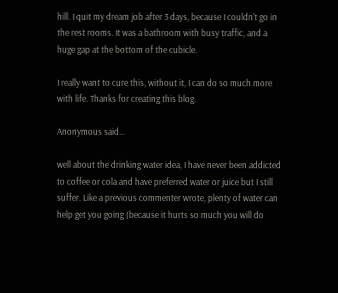hill. I quit my dream job after 3 days, because I couldn't go in the rest rooms. It was a bathroom with busy traffic, and a huge gap at the bottom of the cubicle.

I really want to cure this, without it, I can do so much more with life. Thanks for creating this blog.

Anonymous said...

well about the drinking water idea, I have never been addicted to coffee or cola and have preferred water or juice but I still suffer. Like a previous commenter wrote, plenty of water can help get you going (because it hurts so much you will do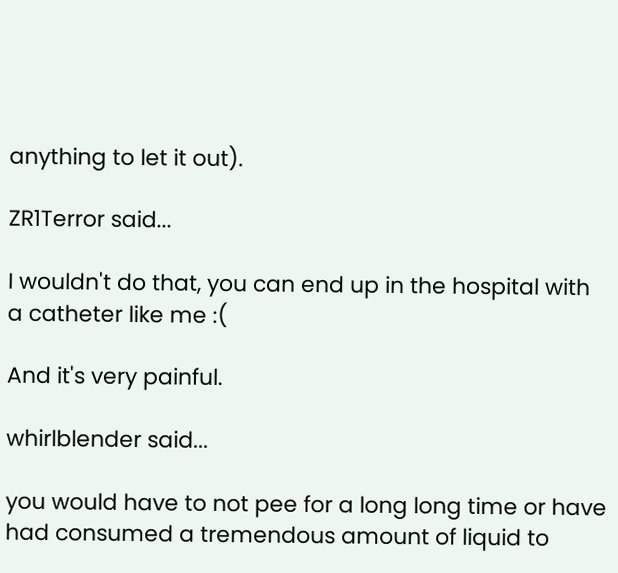anything to let it out).

ZR1Terror said...

I wouldn't do that, you can end up in the hospital with a catheter like me :(

And it's very painful.

whirlblender said...

you would have to not pee for a long long time or have had consumed a tremendous amount of liquid to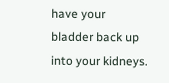have your bladder back up into your kidneys.